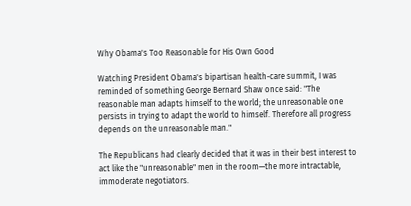Why Obama's Too Reasonable for His Own Good

Watching President Obama's bipartisan health-care summit, I was reminded of something George Bernard Shaw once said: "The reasonable man adapts himself to the world; the unreasonable one persists in trying to adapt the world to himself. Therefore all progress depends on the unreasonable man."

The Republicans had clearly decided that it was in their best interest to act like the "unreasonable" men in the room—the more intractable, immoderate negotiators.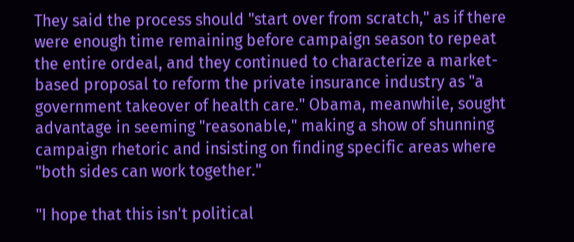They said the process should "start over from scratch," as if there were enough time remaining before campaign season to repeat the entire ordeal, and they continued to characterize a market-based proposal to reform the private insurance industry as "a government takeover of health care." Obama, meanwhile, sought advantage in seeming "reasonable," making a show of shunning campaign rhetoric and insisting on finding specific areas where "both sides can work together."

"I hope that this isn't political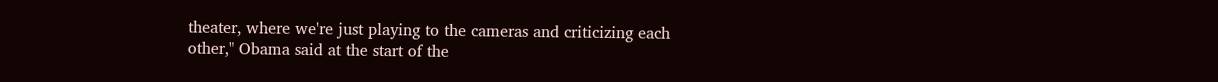theater, where we're just playing to the cameras and criticizing each other," Obama said at the start of the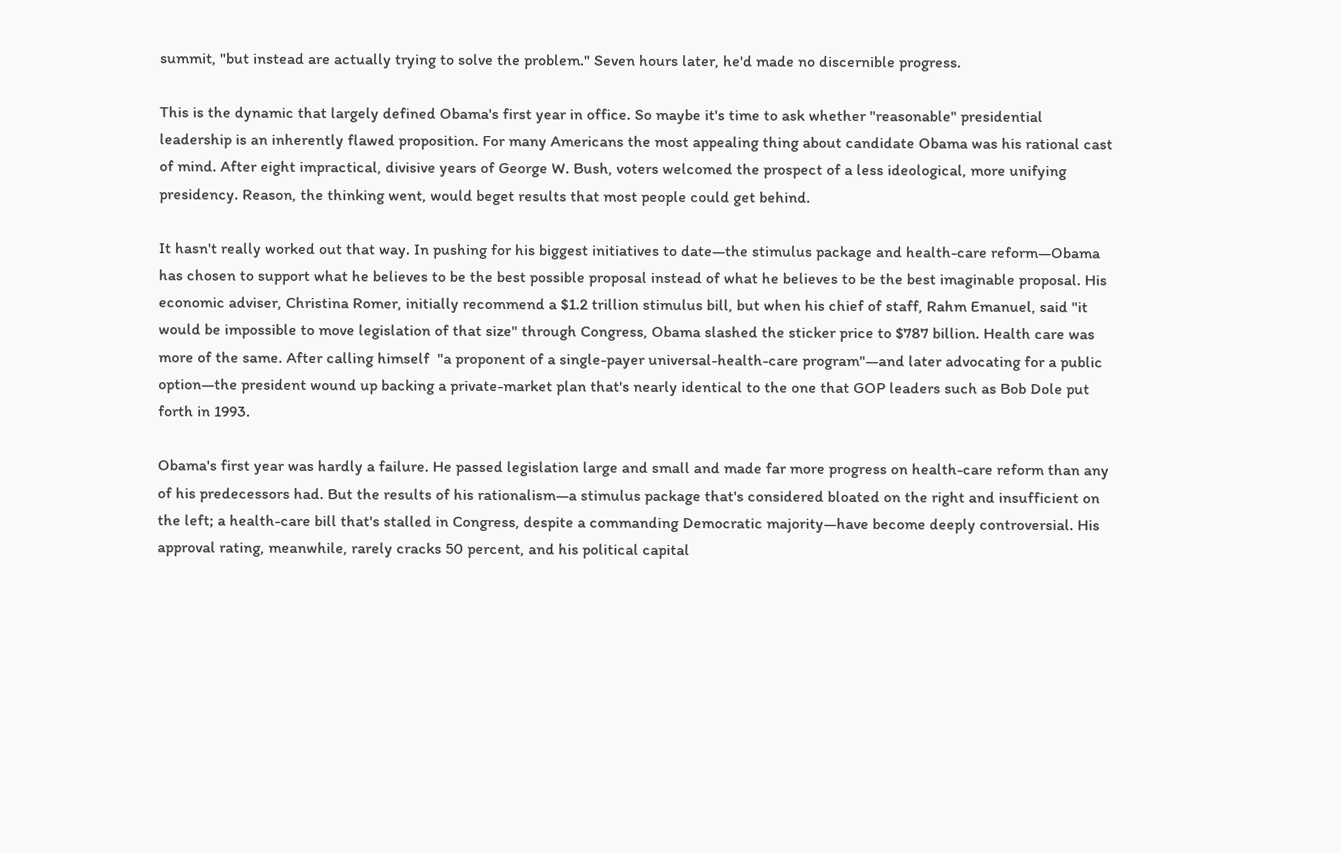summit, "but instead are actually trying to solve the problem." Seven hours later, he'd made no discernible progress.

This is the dynamic that largely defined Obama's first year in office. So maybe it's time to ask whether "reasonable" presidential leadership is an inherently flawed proposition. For many Americans the most appealing thing about candidate Obama was his rational cast of mind. After eight impractical, divisive years of George W. Bush, voters welcomed the prospect of a less ideological, more unifying presidency. Reason, the thinking went, would beget results that most people could get behind.

It hasn't really worked out that way. In pushing for his biggest initiatives to date—the stimulus package and health-care reform—Obama has chosen to support what he believes to be the best possible proposal instead of what he believes to be the best imaginable proposal. His economic adviser, Christina Romer, initially recommend a $1.2 trillion stimulus bill, but when his chief of staff, Rahm Emanuel, said "it would be impossible to move legislation of that size" through Congress, Obama slashed the sticker price to $787 billion. Health care was more of the same. After calling himself  "a proponent of a single-payer universal-health-care program"—and later advocating for a public option—the president wound up backing a private-market plan that's nearly identical to the one that GOP leaders such as Bob Dole put forth in 1993.

Obama's first year was hardly a failure. He passed legislation large and small and made far more progress on health-care reform than any of his predecessors had. But the results of his rationalism—a stimulus package that's considered bloated on the right and insufficient on the left; a health-care bill that's stalled in Congress, despite a commanding Democratic majority—have become deeply controversial. His approval rating, meanwhile, rarely cracks 50 percent, and his political capital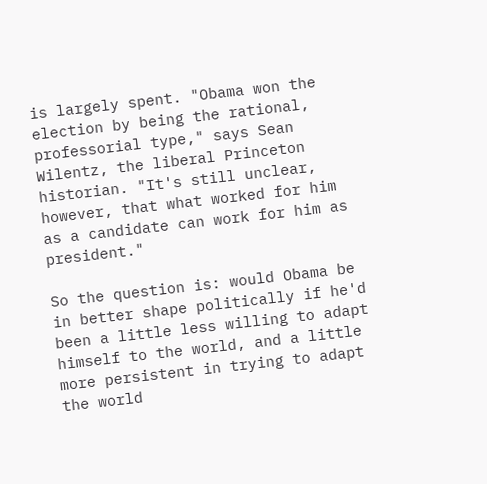is largely spent. "Obama won the election by being the rational, professorial type," says Sean Wilentz, the liberal Princeton historian. "It's still unclear, however, that what worked for him as a candidate can work for him as president."

So the question is: would Obama be in better shape politically if he'd been a little less willing to adapt himself to the world, and a little more persistent in trying to adapt the world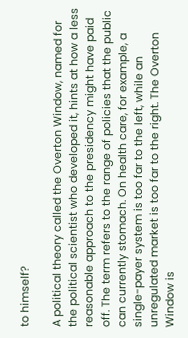to himself?

A political theory called the Overton Window, named for the political scientist who developed it, hints at how a less reasonable approach to the presidency might have paid off. The term refers to the range of policies that the public can currently stomach. On health care, for example, a single-payer system is too far to the left, while an unregulated market is too far to the right. The Overton Window is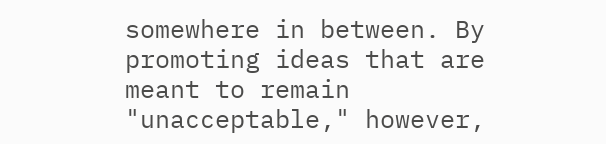somewhere in between. By promoting ideas that are meant to remain "unacceptable," however,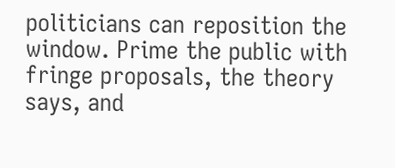politicians can reposition the window. Prime the public with fringe proposals, the theory says, and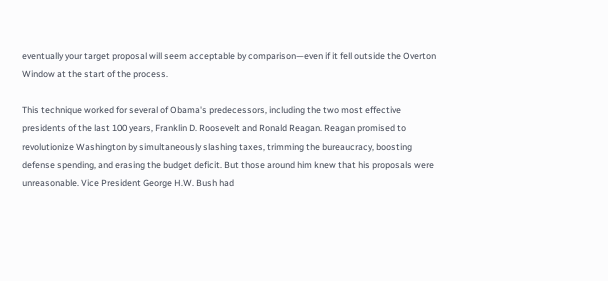eventually your target proposal will seem acceptable by comparison—even if it fell outside the Overton Window at the start of the process.

This technique worked for several of Obama's predecessors, including the two most effective presidents of the last 100 years, Franklin D. Roosevelt and Ronald Reagan. Reagan promised to revolutionize Washington by simultaneously slashing taxes, trimming the bureaucracy, boosting defense spending, and erasing the budget deficit. But those around him knew that his proposals were unreasonable. Vice President George H.W. Bush had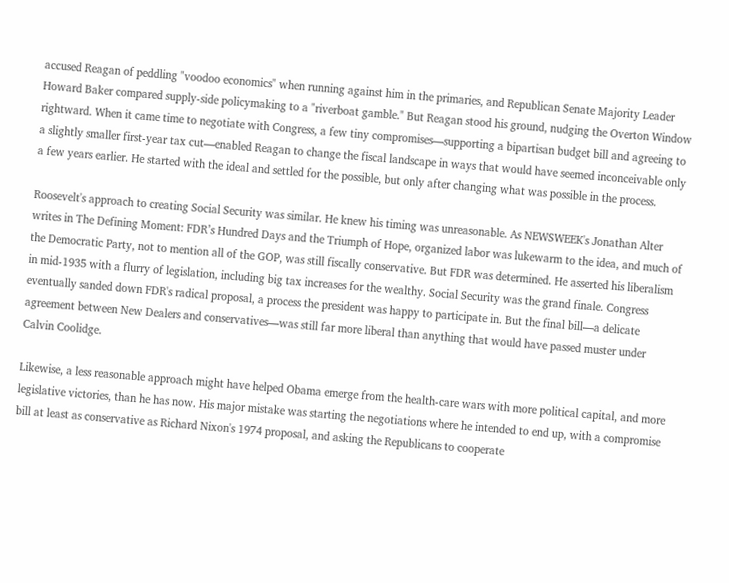accused Reagan of peddling "voodoo economics" when running against him in the primaries, and Republican Senate Majority Leader Howard Baker compared supply-side policymaking to a "riverboat gamble." But Reagan stood his ground, nudging the Overton Window rightward. When it came time to negotiate with Congress, a few tiny compromises—supporting a bipartisan budget bill and agreeing to a slightly smaller first-year tax cut—enabled Reagan to change the fiscal landscape in ways that would have seemed inconceivable only a few years earlier. He started with the ideal and settled for the possible, but only after changing what was possible in the process.

Roosevelt's approach to creating Social Security was similar. He knew his timing was unreasonable. As NEWSWEEK's Jonathan Alter writes in The Defining Moment: FDR’s Hundred Days and the Triumph of Hope, organized labor was lukewarm to the idea, and much of the Democratic Party, not to mention all of the GOP, was still fiscally conservative. But FDR was determined. He asserted his liberalism in mid-1935 with a flurry of legislation, including big tax increases for the wealthy. Social Security was the grand finale. Congress eventually sanded down FDR's radical proposal, a process the president was happy to participate in. But the final bill—a delicate agreement between New Dealers and conservatives—was still far more liberal than anything that would have passed muster under Calvin Coolidge.

Likewise, a less reasonable approach might have helped Obama emerge from the health-care wars with more political capital, and more legislative victories, than he has now. His major mistake was starting the negotiations where he intended to end up, with a compromise bill at least as conservative as Richard Nixon's 1974 proposal, and asking the Republicans to cooperate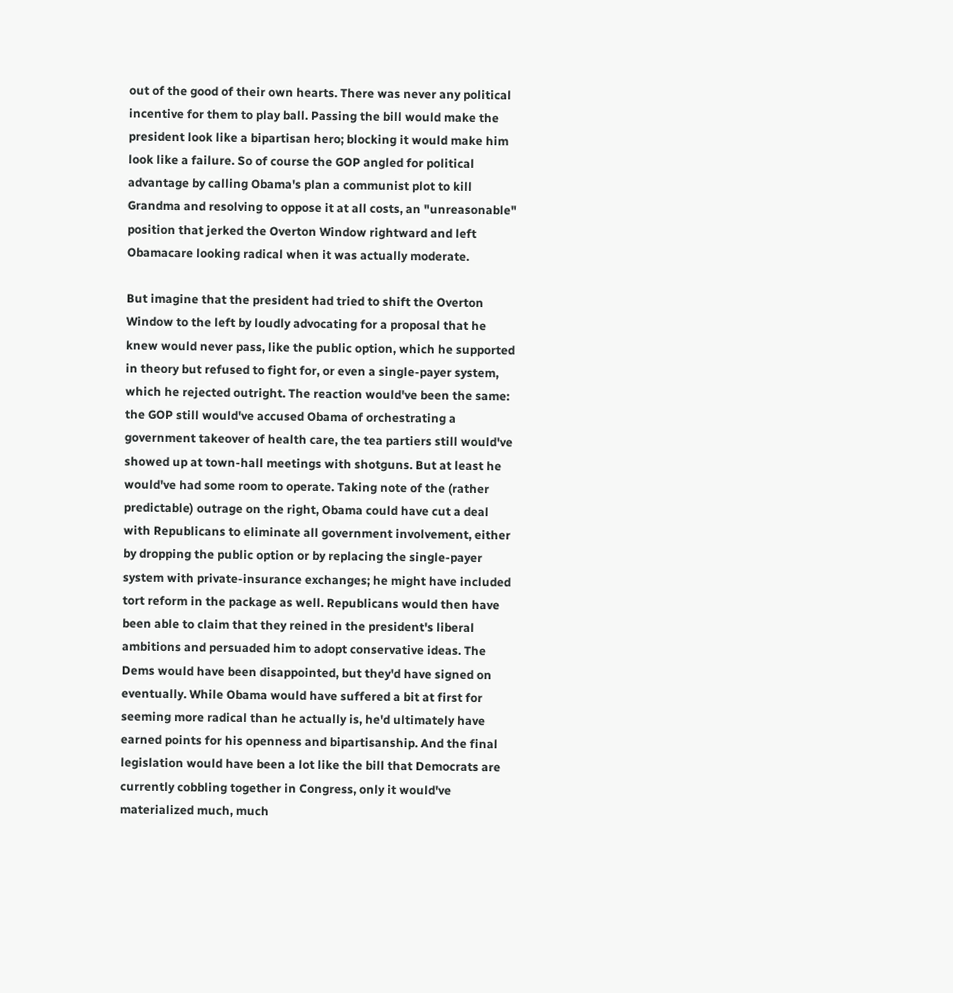out of the good of their own hearts. There was never any political incentive for them to play ball. Passing the bill would make the president look like a bipartisan hero; blocking it would make him look like a failure. So of course the GOP angled for political advantage by calling Obama's plan a communist plot to kill Grandma and resolving to oppose it at all costs, an "unreasonable" position that jerked the Overton Window rightward and left Obamacare looking radical when it was actually moderate.

But imagine that the president had tried to shift the Overton Window to the left by loudly advocating for a proposal that he knew would never pass, like the public option, which he supported in theory but refused to fight for, or even a single-payer system, which he rejected outright. The reaction would've been the same: the GOP still would've accused Obama of orchestrating a government takeover of health care, the tea partiers still would've showed up at town-hall meetings with shotguns. But at least he would've had some room to operate. Taking note of the (rather predictable) outrage on the right, Obama could have cut a deal with Republicans to eliminate all government involvement, either by dropping the public option or by replacing the single-payer system with private-insurance exchanges; he might have included tort reform in the package as well. Republicans would then have been able to claim that they reined in the president's liberal ambitions and persuaded him to adopt conservative ideas. The Dems would have been disappointed, but they'd have signed on eventually. While Obama would have suffered a bit at first for seeming more radical than he actually is, he'd ultimately have earned points for his openness and bipartisanship. And the final legislation would have been a lot like the bill that Democrats are currently cobbling together in Congress, only it would've materialized much, much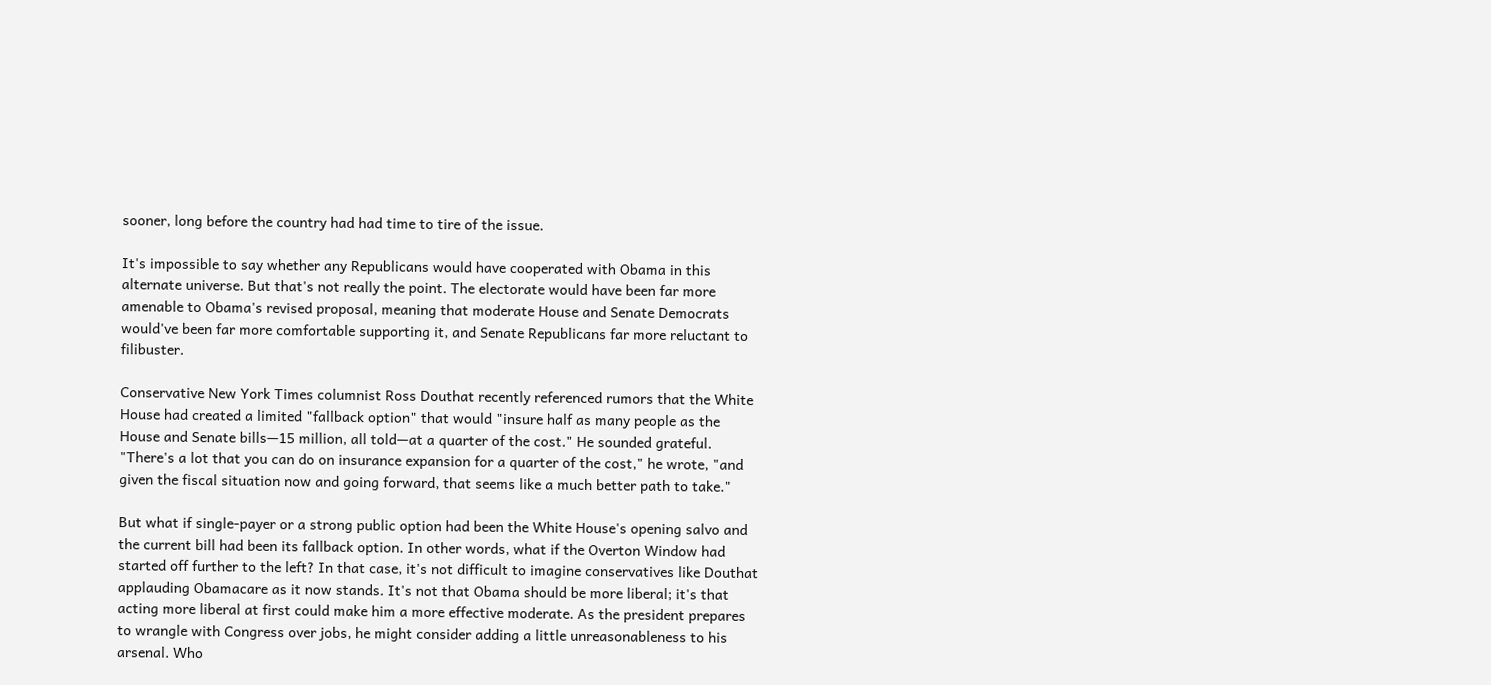sooner, long before the country had had time to tire of the issue.

It's impossible to say whether any Republicans would have cooperated with Obama in this alternate universe. But that's not really the point. The electorate would have been far more amenable to Obama's revised proposal, meaning that moderate House and Senate Democrats would've been far more comfortable supporting it, and Senate Republicans far more reluctant to filibuster.

Conservative New York Times columnist Ross Douthat recently referenced rumors that the White House had created a limited "fallback option" that would "insure half as many people as the House and Senate bills—15 million, all told—at a quarter of the cost." He sounded grateful. "There's a lot that you can do on insurance expansion for a quarter of the cost," he wrote, "and given the fiscal situation now and going forward, that seems like a much better path to take."

But what if single-payer or a strong public option had been the White House's opening salvo and the current bill had been its fallback option. In other words, what if the Overton Window had started off further to the left? In that case, it's not difficult to imagine conservatives like Douthat applauding Obamacare as it now stands. It's not that Obama should be more liberal; it's that acting more liberal at first could make him a more effective moderate. As the president prepares to wrangle with Congress over jobs, he might consider adding a little unreasonableness to his arsenal. Who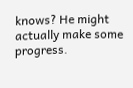knows? He might actually make some progress.